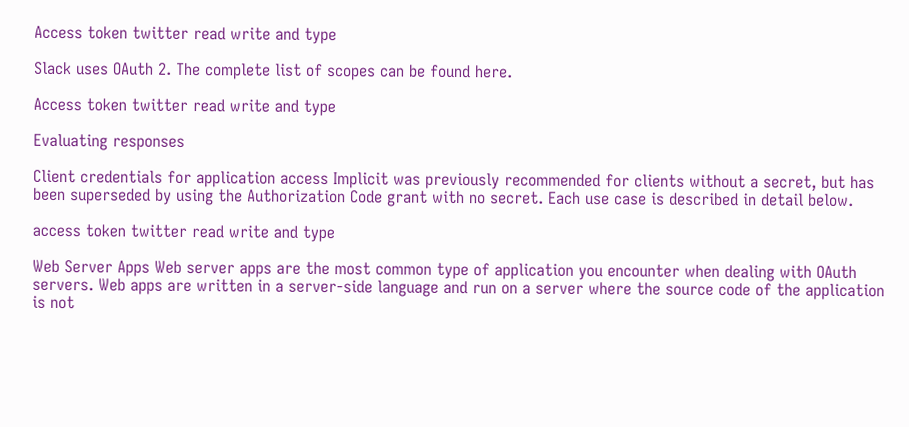Access token twitter read write and type

Slack uses OAuth 2. The complete list of scopes can be found here.

Access token twitter read write and type

Evaluating responses

Client credentials for application access Implicit was previously recommended for clients without a secret, but has been superseded by using the Authorization Code grant with no secret. Each use case is described in detail below.

access token twitter read write and type

Web Server Apps Web server apps are the most common type of application you encounter when dealing with OAuth servers. Web apps are written in a server-side language and run on a server where the source code of the application is not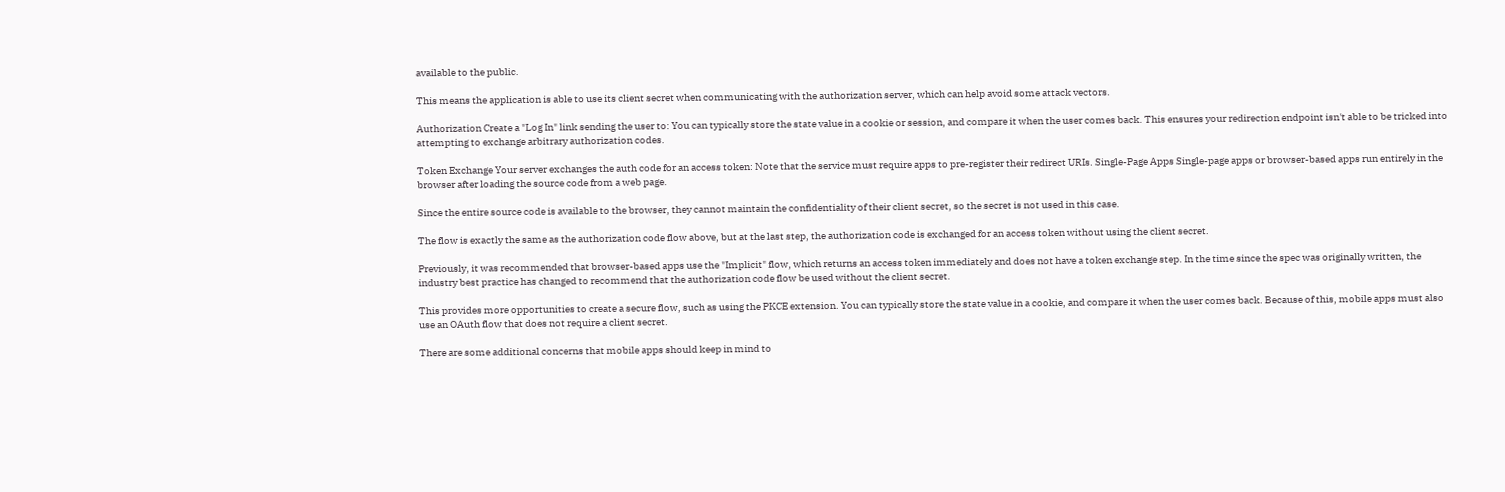available to the public.

This means the application is able to use its client secret when communicating with the authorization server, which can help avoid some attack vectors.

Authorization Create a "Log In" link sending the user to: You can typically store the state value in a cookie or session, and compare it when the user comes back. This ensures your redirection endpoint isn't able to be tricked into attempting to exchange arbitrary authorization codes.

Token Exchange Your server exchanges the auth code for an access token: Note that the service must require apps to pre-register their redirect URIs. Single-Page Apps Single-page apps or browser-based apps run entirely in the browser after loading the source code from a web page.

Since the entire source code is available to the browser, they cannot maintain the confidentiality of their client secret, so the secret is not used in this case.

The flow is exactly the same as the authorization code flow above, but at the last step, the authorization code is exchanged for an access token without using the client secret.

Previously, it was recommended that browser-based apps use the "Implicit" flow, which returns an access token immediately and does not have a token exchange step. In the time since the spec was originally written, the industry best practice has changed to recommend that the authorization code flow be used without the client secret.

This provides more opportunities to create a secure flow, such as using the PKCE extension. You can typically store the state value in a cookie, and compare it when the user comes back. Because of this, mobile apps must also use an OAuth flow that does not require a client secret.

There are some additional concerns that mobile apps should keep in mind to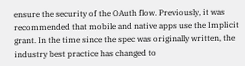ensure the security of the OAuth flow. Previously, it was recommended that mobile and native apps use the Implicit grant. In the time since the spec was originally written, the industry best practice has changed to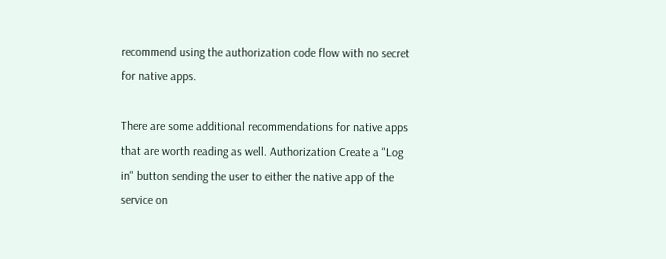recommend using the authorization code flow with no secret for native apps.

There are some additional recommendations for native apps that are worth reading as well. Authorization Create a "Log in" button sending the user to either the native app of the service on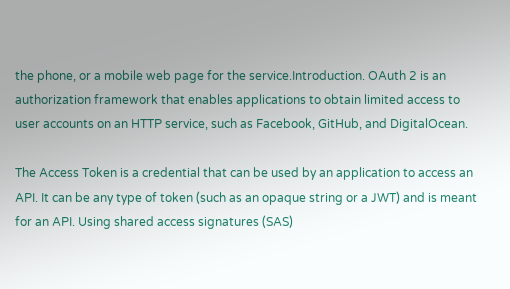the phone, or a mobile web page for the service.Introduction. OAuth 2 is an authorization framework that enables applications to obtain limited access to user accounts on an HTTP service, such as Facebook, GitHub, and DigitalOcean.

The Access Token is a credential that can be used by an application to access an API. It can be any type of token (such as an opaque string or a JWT) and is meant for an API. Using shared access signatures (SAS)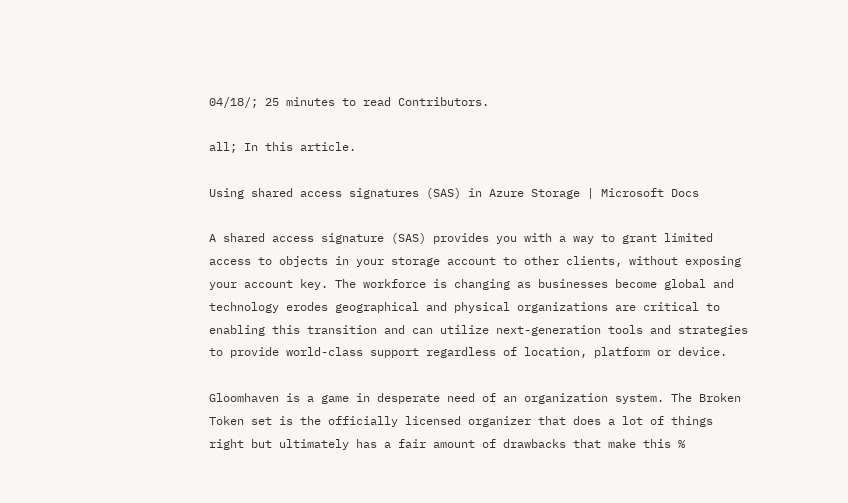04/18/; 25 minutes to read Contributors.

all; In this article.

Using shared access signatures (SAS) in Azure Storage | Microsoft Docs

A shared access signature (SAS) provides you with a way to grant limited access to objects in your storage account to other clients, without exposing your account key. The workforce is changing as businesses become global and technology erodes geographical and physical organizations are critical to enabling this transition and can utilize next-generation tools and strategies to provide world-class support regardless of location, platform or device.

Gloomhaven is a game in desperate need of an organization system. The Broken Token set is the officially licensed organizer that does a lot of things right but ultimately has a fair amount of drawbacks that make this %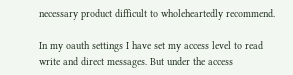necessary product difficult to wholeheartedly recommend.

In my oauth settings I have set my access level to read write and direct messages. But under the access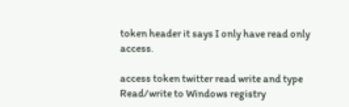token header it says I only have read only access.

access token twitter read write and type
Read/write to Windows registry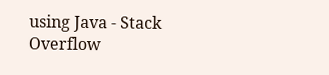using Java - Stack Overflow